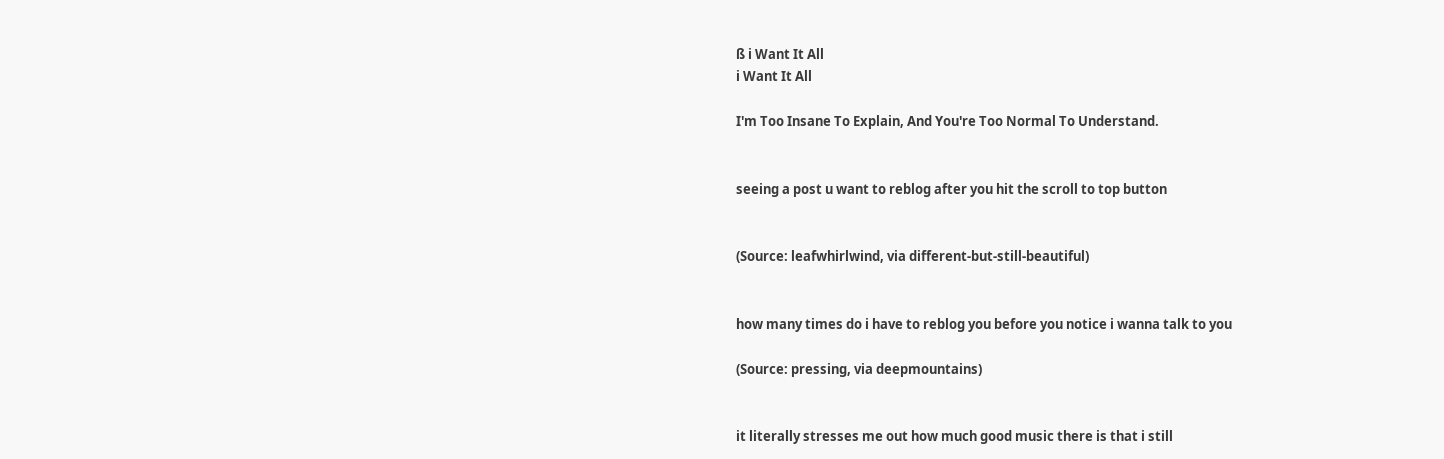ß i Want It All
i Want It All

I'm Too Insane To Explain, And You're Too Normal To Understand.


seeing a post u want to reblog after you hit the scroll to top button


(Source: leafwhirlwind, via different-but-still-beautiful)


how many times do i have to reblog you before you notice i wanna talk to you

(Source: pressing, via deepmountains)


it literally stresses me out how much good music there is that i still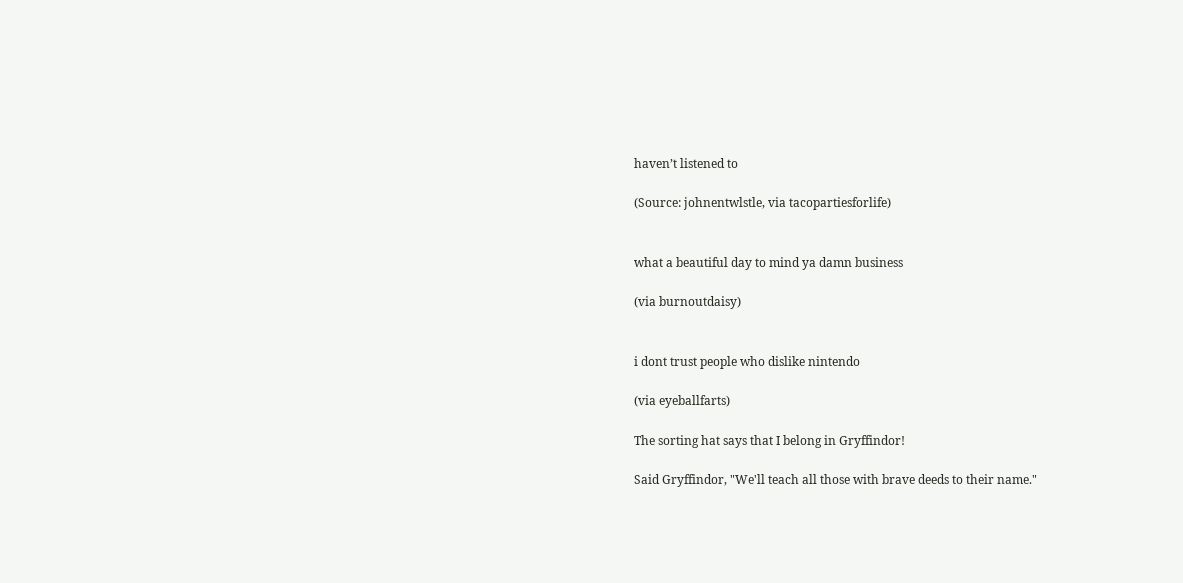haven’t listened to

(Source: johnentwlstle, via tacopartiesforlife)


what a beautiful day to mind ya damn business

(via burnoutdaisy)


i dont trust people who dislike nintendo

(via eyeballfarts)

The sorting hat says that I belong in Gryffindor!

Said Gryffindor, "We'll teach all those with brave deeds to their name."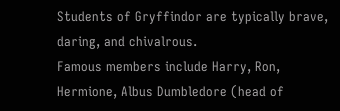Students of Gryffindor are typically brave, daring, and chivalrous.
Famous members include Harry, Ron, Hermione, Albus Dumbledore (head of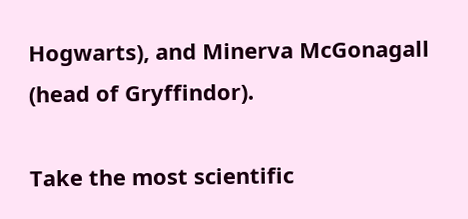Hogwarts), and Minerva McGonagall (head of Gryffindor).

Take the most scientific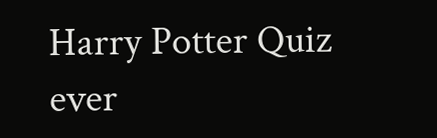Harry Potter Quiz ever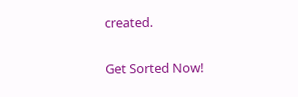created.

Get Sorted Now!